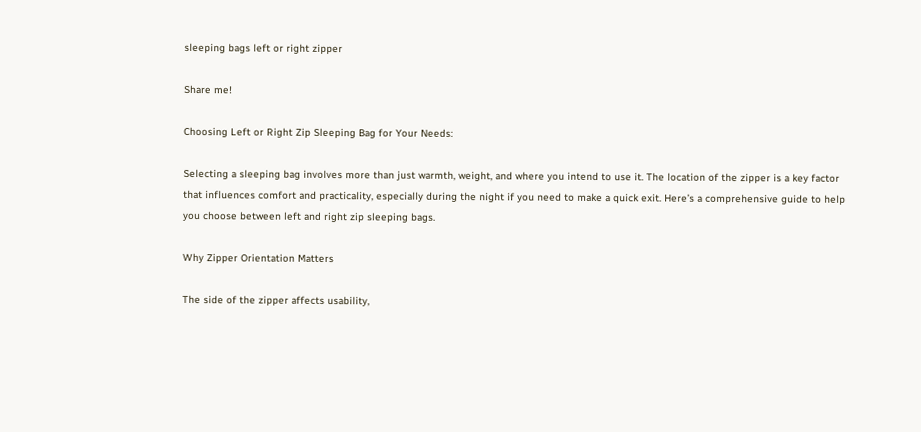sleeping bags left or right zipper

Share me!

Choosing Left or Right Zip Sleeping Bag for Your Needs:

Selecting a sleeping bag involves more than just warmth, weight, and where you intend to use it. The location of the zipper is a key factor that influences comfort and practicality, especially during the night if you need to make a quick exit. Here’s a comprehensive guide to help you choose between left and right zip sleeping bags.

Why Zipper Orientation Matters

The side of the zipper affects usability,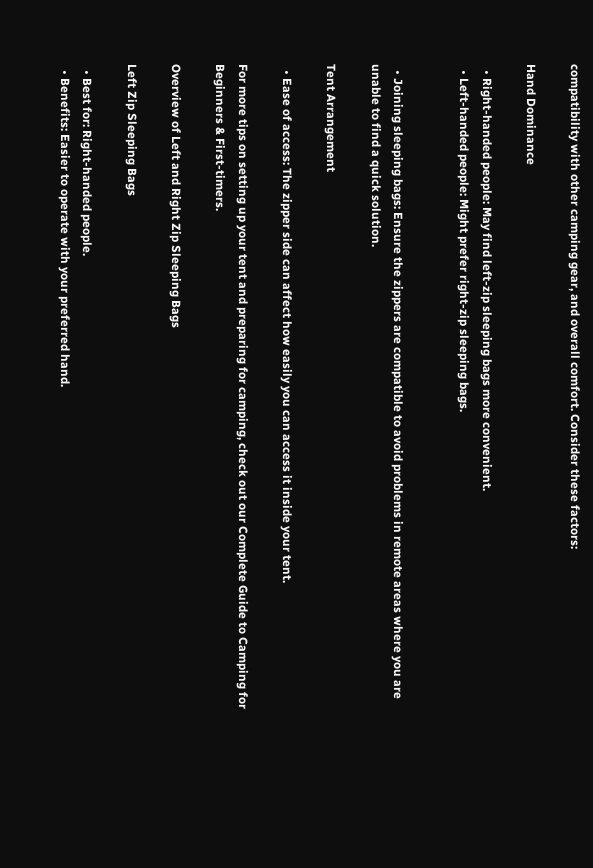compatibility with other camping gear, and overall comfort. Consider these factors:

Hand Dominance

  • Right-handed people: May find left-zip sleeping bags more convenient.
  • Left-handed people: Might prefer right-zip sleeping bags.


  • Joining sleeping bags: Ensure the zippers are compatible to avoid problems in remote areas where you are unable to find a quick solution.

Tent Arrangement

  • Ease of access: The zipper side can affect how easily you can access it inside your tent.

For more tips on setting up your tent and preparing for camping, check out our Complete Guide to Camping for Beginners & First-timers.

Overview of Left and Right Zip Sleeping Bags

Left Zip Sleeping Bags

  • Best for: Right-handed people.
  • Benefits: Easier to operate with your preferred hand.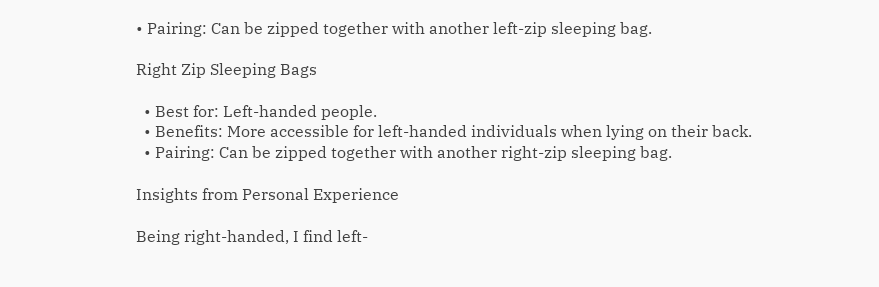• Pairing: Can be zipped together with another left-zip sleeping bag.

Right Zip Sleeping Bags

  • Best for: Left-handed people.
  • Benefits: More accessible for left-handed individuals when lying on their back.
  • Pairing: Can be zipped together with another right-zip sleeping bag.

Insights from Personal Experience

Being right-handed, I find left-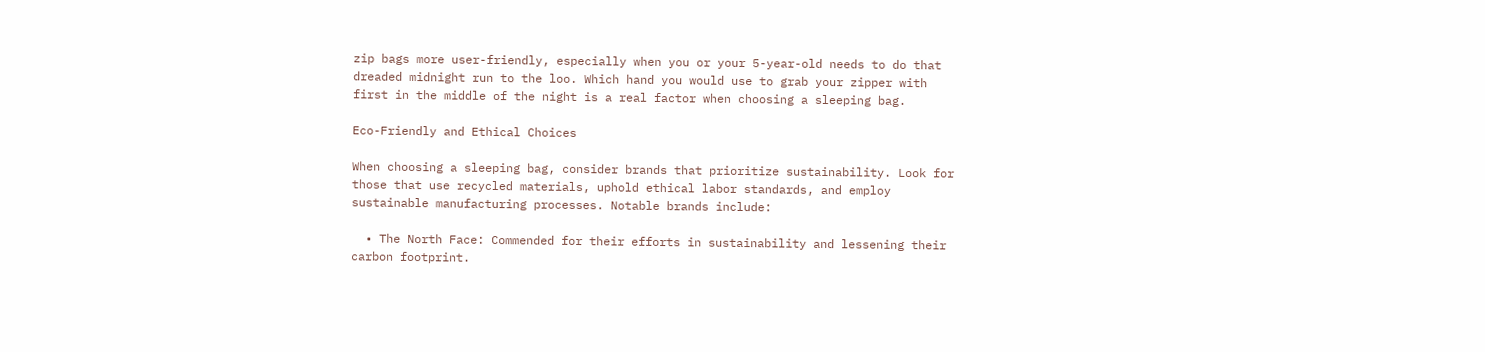zip bags more user-friendly, especially when you or your 5-year-old needs to do that dreaded midnight run to the loo. Which hand you would use to grab your zipper with first in the middle of the night is a real factor when choosing a sleeping bag.

Eco-Friendly and Ethical Choices

When choosing a sleeping bag, consider brands that prioritize sustainability. Look for those that use recycled materials, uphold ethical labor standards, and employ sustainable manufacturing processes. Notable brands include:

  • The North Face: Commended for their efforts in sustainability and lessening their carbon footprint.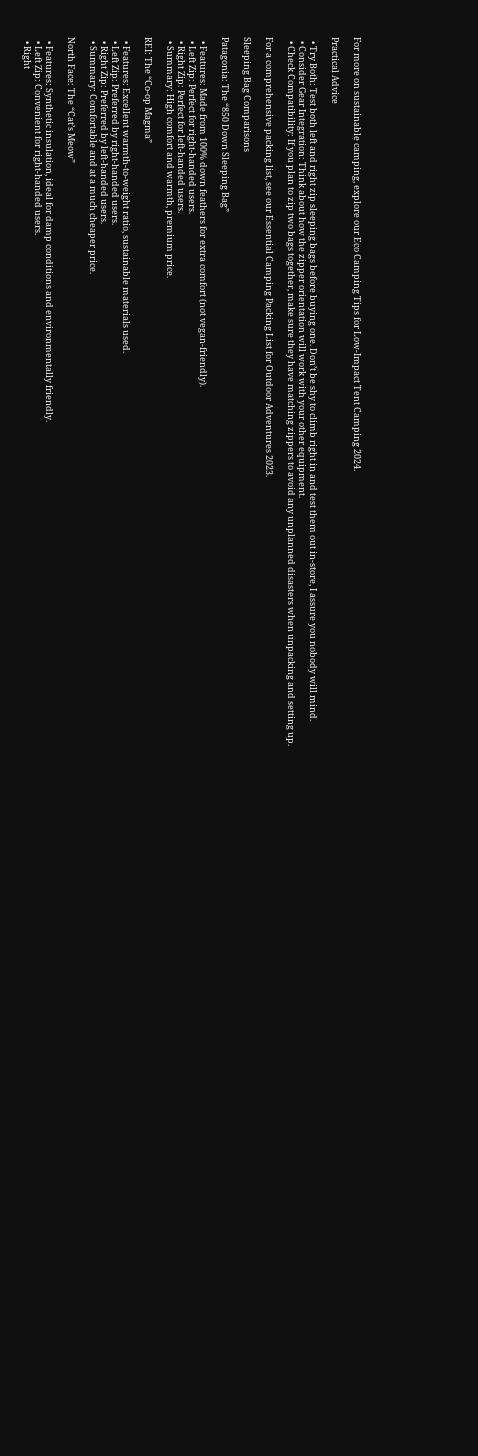For more on sustainable camping, explore our Eco Camping Tips for Low-Impact Tent Camping 2024.

Practical Advice

  • Try Both: Test both left and right zip sleeping bags before buying one. Don’t be shy to climb right in and test them out in-store, I assure you nobody will mind.
  • Consider Gear Integration: Think about how the zipper orientation will work with your other equipment.
  • Check Compatibility: If you plan to zip two bags together, make sure they have matching zippers to avoid any unplanned disasters when unpacking and setting up.

For a comprehensive packing list, see our Essential Camping Packing List for Outdoor Adventures 2023.

Sleeping Bag Comparisons

Patagonia: The “850 Down Sleeping Bag”

  • Features: Made from 100% down feathers for extra comfort (not vegan-friendly).
  • Left Zip: Perfect for right-handed users.
  • Right Zip: Perfect for left-handed users.
  • Summary: High comfort and warmth, premium price.

REI: The “Co-op Magma”

  • Features: Excellent warmth-to-weight ratio, sustainable materials used.
  • Left Zip: Preferred by right-handed users.
  • Right Zip: Preferred by left-handed users.
  • Summary: Comfortable and at a much cheaper price.

North Face: The “Cat’s Meow”

  • Features: Synthetic insulation, ideal for damp conditions and environmentally friendly.
  • Left Zip: Convenient for right-handed users.
  • Right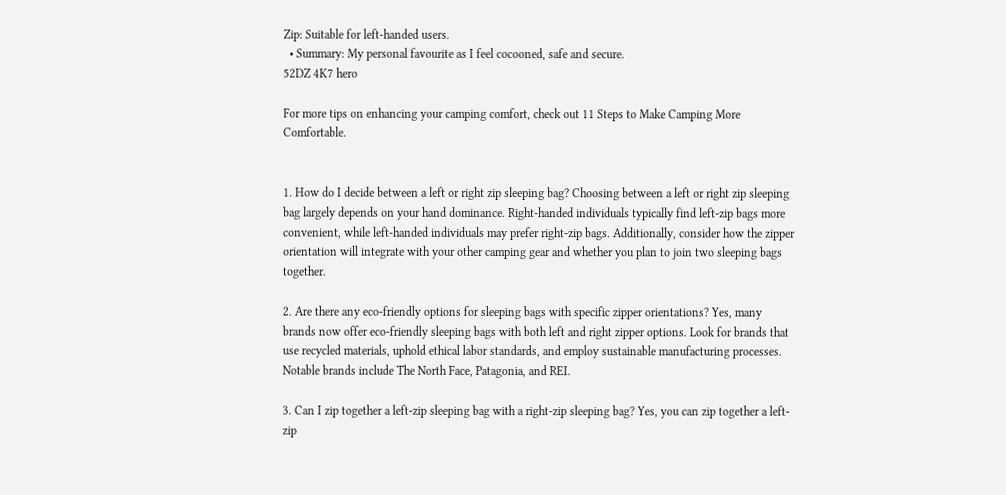Zip: Suitable for left-handed users.
  • Summary: My personal favourite as I feel cocooned, safe and secure.
52DZ 4K7 hero

For more tips on enhancing your camping comfort, check out 11 Steps to Make Camping More Comfortable.


1. How do I decide between a left or right zip sleeping bag? Choosing between a left or right zip sleeping bag largely depends on your hand dominance. Right-handed individuals typically find left-zip bags more convenient, while left-handed individuals may prefer right-zip bags. Additionally, consider how the zipper orientation will integrate with your other camping gear and whether you plan to join two sleeping bags together.

2. Are there any eco-friendly options for sleeping bags with specific zipper orientations? Yes, many brands now offer eco-friendly sleeping bags with both left and right zipper options. Look for brands that use recycled materials, uphold ethical labor standards, and employ sustainable manufacturing processes. Notable brands include The North Face, Patagonia, and REI.

3. Can I zip together a left-zip sleeping bag with a right-zip sleeping bag? Yes, you can zip together a left-zip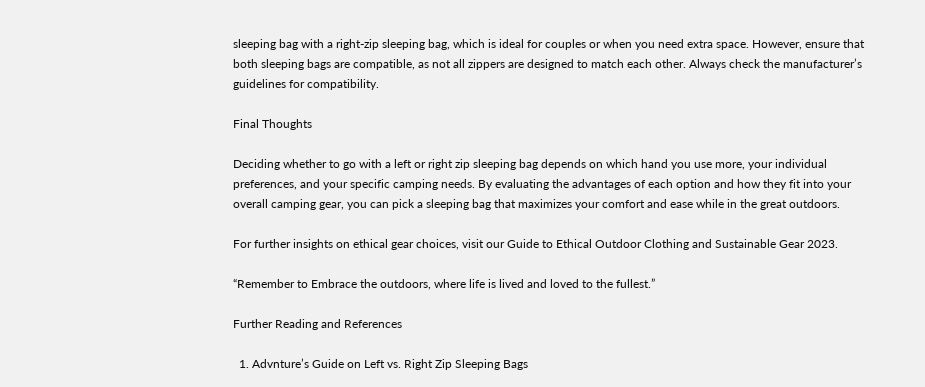sleeping bag with a right-zip sleeping bag, which is ideal for couples or when you need extra space. However, ensure that both sleeping bags are compatible, as not all zippers are designed to match each other. Always check the manufacturer’s guidelines for compatibility.

Final Thoughts

Deciding whether to go with a left or right zip sleeping bag depends on which hand you use more, your individual preferences, and your specific camping needs. By evaluating the advantages of each option and how they fit into your overall camping gear, you can pick a sleeping bag that maximizes your comfort and ease while in the great outdoors.

For further insights on ethical gear choices, visit our Guide to Ethical Outdoor Clothing and Sustainable Gear 2023.

“Remember to Embrace the outdoors, where life is lived and loved to the fullest.”

Further Reading and References

  1. Advnture’s Guide on Left vs. Right Zip Sleeping Bags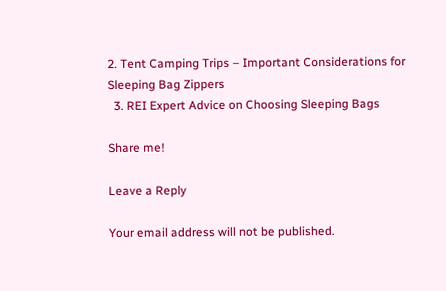2. Tent Camping Trips – Important Considerations for Sleeping Bag Zippers
  3. REI Expert Advice on Choosing Sleeping Bags

Share me!

Leave a Reply

Your email address will not be published.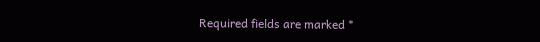Required fields are marked *